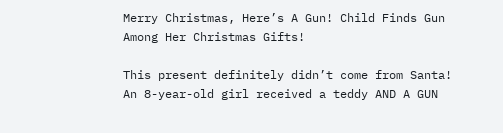Merry Christmas, Here’s A Gun! Child Finds Gun Among Her Christmas Gifts!

This present definitely didn’t come from Santa! An 8-year-old girl received a teddy AND A GUN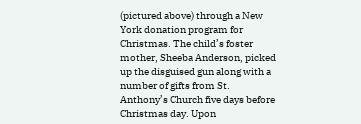(pictured above) through a New York donation program for Christmas. The child’s foster mother, Sheeba Anderson, picked up the disguised gun along with a number of gifts from St. Anthony’s Church five days before Christmas day. Upon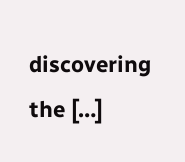discovering the […]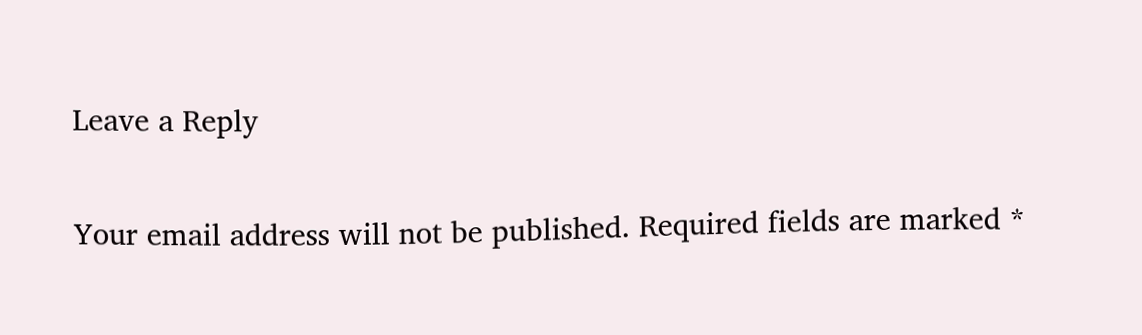Leave a Reply

Your email address will not be published. Required fields are marked *